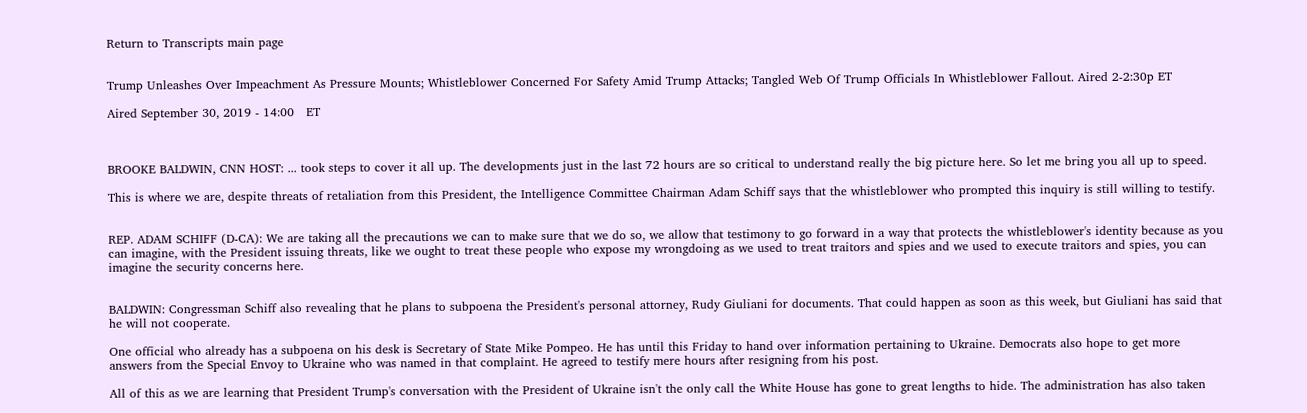Return to Transcripts main page


Trump Unleashes Over Impeachment As Pressure Mounts; Whistleblower Concerned For Safety Amid Trump Attacks; Tangled Web Of Trump Officials In Whistleblower Fallout. Aired 2-2:30p ET

Aired September 30, 2019 - 14:00   ET



BROOKE BALDWIN, CNN HOST: ... took steps to cover it all up. The developments just in the last 72 hours are so critical to understand really the big picture here. So let me bring you all up to speed.

This is where we are, despite threats of retaliation from this President, the Intelligence Committee Chairman Adam Schiff says that the whistleblower who prompted this inquiry is still willing to testify.


REP. ADAM SCHIFF (D-CA): We are taking all the precautions we can to make sure that we do so, we allow that testimony to go forward in a way that protects the whistleblower's identity because as you can imagine, with the President issuing threats, like we ought to treat these people who expose my wrongdoing as we used to treat traitors and spies and we used to execute traitors and spies, you can imagine the security concerns here.


BALDWIN: Congressman Schiff also revealing that he plans to subpoena the President's personal attorney, Rudy Giuliani for documents. That could happen as soon as this week, but Giuliani has said that he will not cooperate.

One official who already has a subpoena on his desk is Secretary of State Mike Pompeo. He has until this Friday to hand over information pertaining to Ukraine. Democrats also hope to get more answers from the Special Envoy to Ukraine who was named in that complaint. He agreed to testify mere hours after resigning from his post.

All of this as we are learning that President Trump's conversation with the President of Ukraine isn't the only call the White House has gone to great lengths to hide. The administration has also taken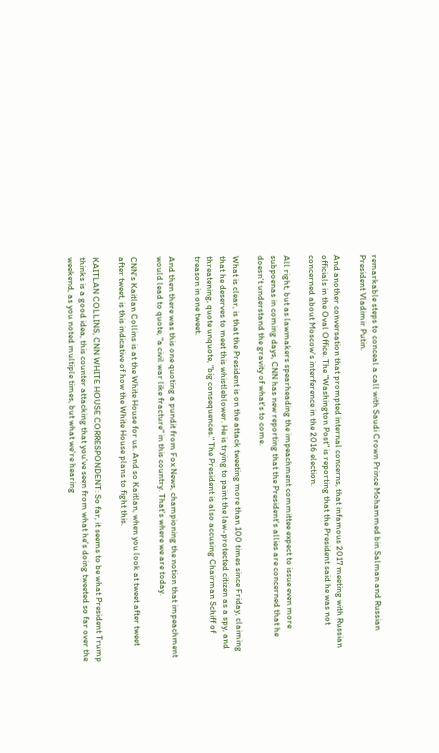remarkable steps to conceal a call with Saudi Crown Prince Mohammed bin Salman and Russian President Vladimir Putin.

And another conversation that prompted internal concerns, that infamous 2017 meeting with Russian officials in the Oval Office. The "Washington Post" is reporting that the President said he was not concerned about Moscow's interference in the 2016 election.

All right, but as lawmakers spearheading the impeachment committee expect to issue even more subpoenas in coming days, CNN has new reporting that the President's allies are concerned that he doesn't understand the gravity of what's to come.

What is clear, is that the President is on the attack tweeting more than 100 times since Friday, claiming that he deserves to meet this whistleblower. He is trying to paint the law-protected citizen as a spy, and threatening, quote unquote, "big consequences." The President is also accusing Chairman Schiff of treason in one tweet.

And then there was this one quoting a pundit from Fox News, championing the notion that impeachment would lead to quote, "a civil war like fracture" in this country. That's where we are today.

CNN's Kaitlan Collins is at the White House for us. And so Kaitlan, when you look at tweet after tweet after tweet, is this indicative of how the White House plans to fight this.

KAITLAN COLLINS, CNN WHITE HOUSE CORRESPONDENT: So far, it seems to be what President Trump thinks is a good idea, this counter attacking that you've seen from what he's doing tweeted so far over the weekend, as you noted multiple times, but what we're hearing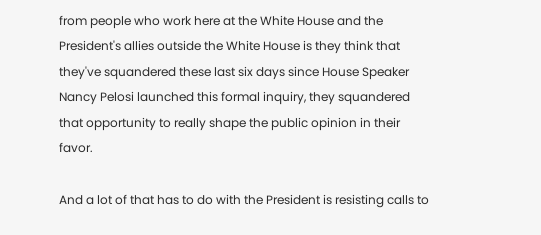from people who work here at the White House and the President's allies outside the White House is they think that they've squandered these last six days since House Speaker Nancy Pelosi launched this formal inquiry, they squandered that opportunity to really shape the public opinion in their favor.

And a lot of that has to do with the President is resisting calls to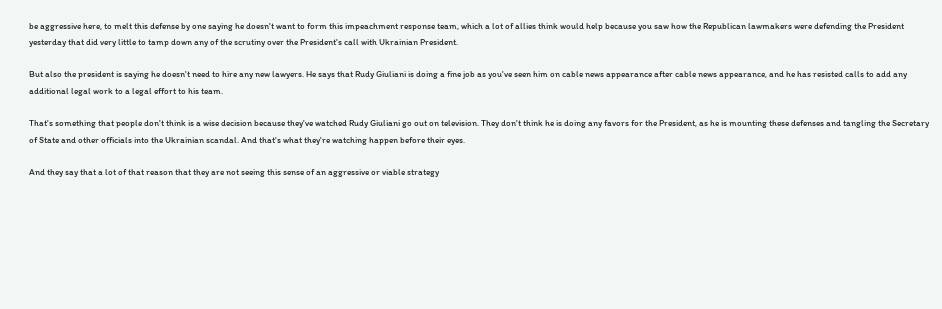be aggressive here, to melt this defense by one saying he doesn't want to form this impeachment response team, which a lot of allies think would help because you saw how the Republican lawmakers were defending the President yesterday that did very little to tamp down any of the scrutiny over the President's call with Ukrainian President.

But also the president is saying he doesn't need to hire any new lawyers. He says that Rudy Giuliani is doing a fine job as you've seen him on cable news appearance after cable news appearance, and he has resisted calls to add any additional legal work to a legal effort to his team.

That's something that people don't think is a wise decision because they've watched Rudy Giuliani go out on television. They don't think he is doing any favors for the President, as he is mounting these defenses and tangling the Secretary of State and other officials into the Ukrainian scandal. And that's what they're watching happen before their eyes.

And they say that a lot of that reason that they are not seeing this sense of an aggressive or viable strategy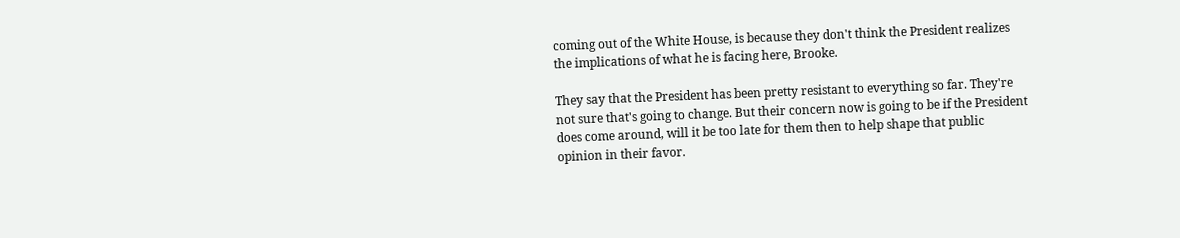coming out of the White House, is because they don't think the President realizes the implications of what he is facing here, Brooke.

They say that the President has been pretty resistant to everything so far. They're not sure that's going to change. But their concern now is going to be if the President does come around, will it be too late for them then to help shape that public opinion in their favor.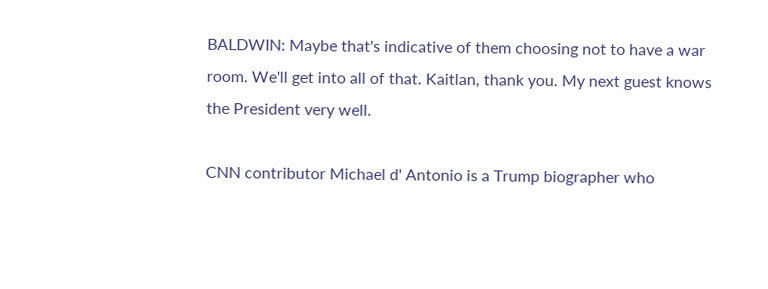BALDWIN: Maybe that's indicative of them choosing not to have a war room. We'll get into all of that. Kaitlan, thank you. My next guest knows the President very well.

CNN contributor Michael d' Antonio is a Trump biographer who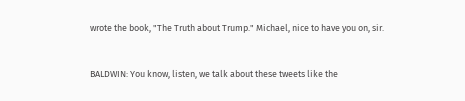wrote the book, "The Truth about Trump." Michael, nice to have you on, sir.


BALDWIN: You know, listen, we talk about these tweets like the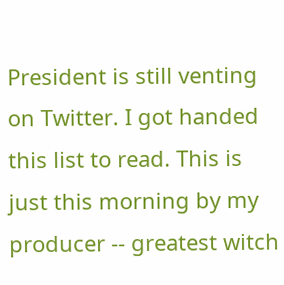President is still venting on Twitter. I got handed this list to read. This is just this morning by my producer -- greatest witch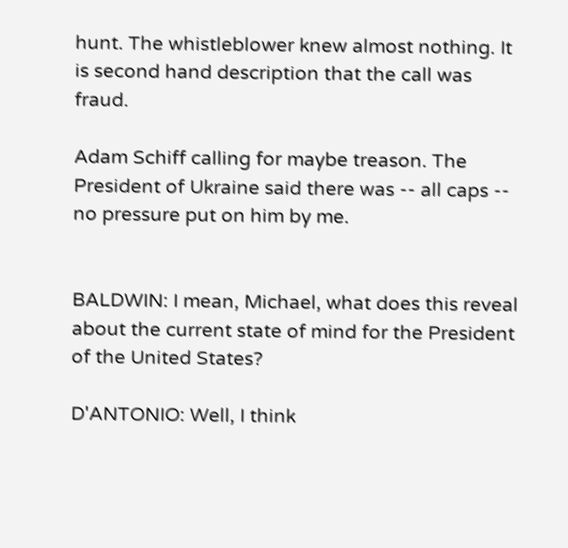hunt. The whistleblower knew almost nothing. It is second hand description that the call was fraud.

Adam Schiff calling for maybe treason. The President of Ukraine said there was -- all caps -- no pressure put on him by me.


BALDWIN: I mean, Michael, what does this reveal about the current state of mind for the President of the United States?

D'ANTONIO: Well, I think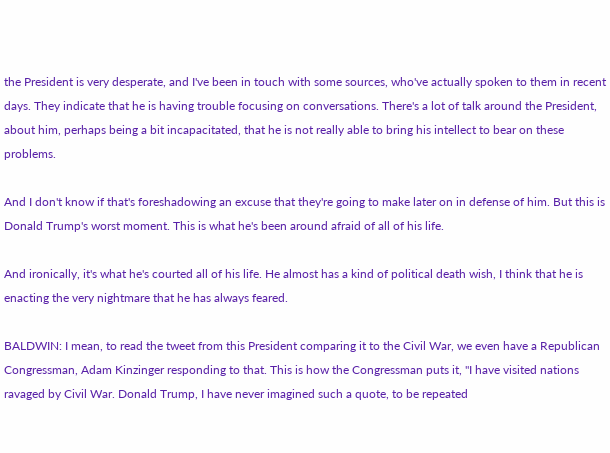the President is very desperate, and I've been in touch with some sources, who've actually spoken to them in recent days. They indicate that he is having trouble focusing on conversations. There's a lot of talk around the President, about him, perhaps being a bit incapacitated, that he is not really able to bring his intellect to bear on these problems.

And I don't know if that's foreshadowing an excuse that they're going to make later on in defense of him. But this is Donald Trump's worst moment. This is what he's been around afraid of all of his life.

And ironically, it's what he's courted all of his life. He almost has a kind of political death wish, I think that he is enacting the very nightmare that he has always feared.

BALDWIN: I mean, to read the tweet from this President comparing it to the Civil War, we even have a Republican Congressman, Adam Kinzinger responding to that. This is how the Congressman puts it, "I have visited nations ravaged by Civil War. Donald Trump, I have never imagined such a quote, to be repeated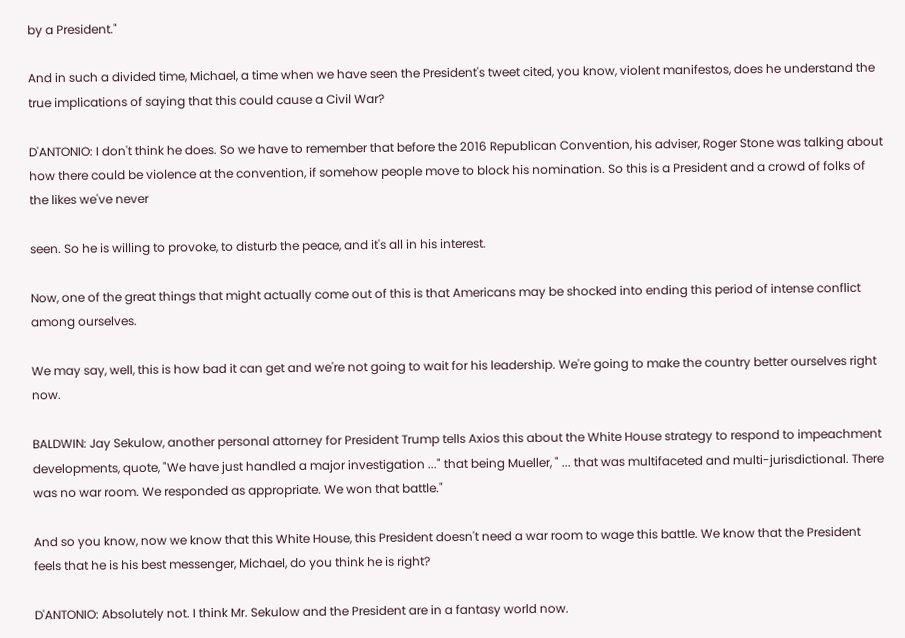by a President."

And in such a divided time, Michael, a time when we have seen the President's tweet cited, you know, violent manifestos, does he understand the true implications of saying that this could cause a Civil War?

D'ANTONIO: I don't think he does. So we have to remember that before the 2016 Republican Convention, his adviser, Roger Stone was talking about how there could be violence at the convention, if somehow people move to block his nomination. So this is a President and a crowd of folks of the likes we've never

seen. So he is willing to provoke, to disturb the peace, and it's all in his interest.

Now, one of the great things that might actually come out of this is that Americans may be shocked into ending this period of intense conflict among ourselves.

We may say, well, this is how bad it can get and we're not going to wait for his leadership. We're going to make the country better ourselves right now.

BALDWIN: Jay Sekulow, another personal attorney for President Trump tells Axios this about the White House strategy to respond to impeachment developments, quote, "We have just handled a major investigation ..." that being Mueller, " ... that was multifaceted and multi-jurisdictional. There was no war room. We responded as appropriate. We won that battle."

And so you know, now we know that this White House, this President doesn't need a war room to wage this battle. We know that the President feels that he is his best messenger, Michael, do you think he is right?

D'ANTONIO: Absolutely not. I think Mr. Sekulow and the President are in a fantasy world now.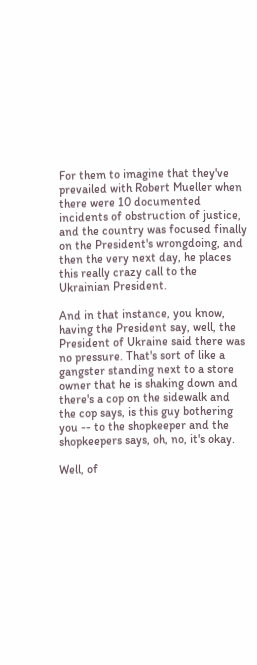For them to imagine that they've prevailed with Robert Mueller when there were 10 documented incidents of obstruction of justice, and the country was focused finally on the President's wrongdoing, and then the very next day, he places this really crazy call to the Ukrainian President.

And in that instance, you know, having the President say, well, the President of Ukraine said there was no pressure. That's sort of like a gangster standing next to a store owner that he is shaking down and there's a cop on the sidewalk and the cop says, is this guy bothering you -- to the shopkeeper and the shopkeepers says, oh, no, it's okay.

Well, of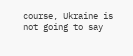course, Ukraine is not going to say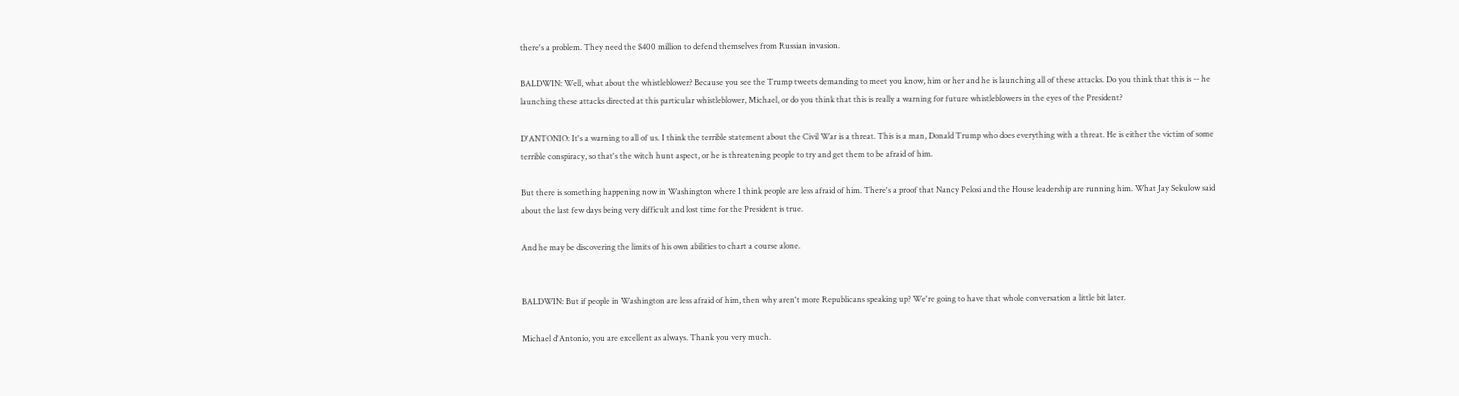there's a problem. They need the $400 million to defend themselves from Russian invasion.

BALDWIN: Well, what about the whistleblower? Because you see the Trump tweets demanding to meet you know, him or her and he is launching all of these attacks. Do you think that this is -- he launching these attacks directed at this particular whistleblower, Michael, or do you think that this is really a warning for future whistleblowers in the eyes of the President?

D'ANTONIO: It's a warning to all of us. I think the terrible statement about the Civil War is a threat. This is a man, Donald Trump who does everything with a threat. He is either the victim of some terrible conspiracy, so that's the witch hunt aspect, or he is threatening people to try and get them to be afraid of him.

But there is something happening now in Washington where I think people are less afraid of him. There's a proof that Nancy Pelosi and the House leadership are running him. What Jay Sekulow said about the last few days being very difficult and lost time for the President is true.

And he may be discovering the limits of his own abilities to chart a course alone.


BALDWIN: But if people in Washington are less afraid of him, then why aren't more Republicans speaking up? We're going to have that whole conversation a little bit later.

Michael d'Antonio, you are excellent as always. Thank you very much.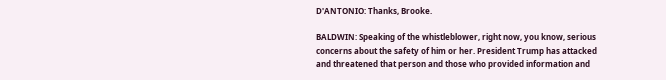D'ANTONIO: Thanks, Brooke.

BALDWIN: Speaking of the whistleblower, right now, you know, serious concerns about the safety of him or her. President Trump has attacked and threatened that person and those who provided information and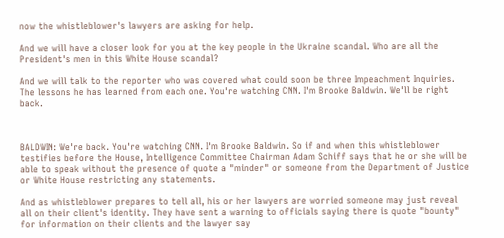now the whistleblower's lawyers are asking for help.

And we will have a closer look for you at the key people in the Ukraine scandal. Who are all the President's men in this White House scandal?

And we will talk to the reporter who was covered what could soon be three Impeachment Inquiries. The lessons he has learned from each one. You're watching CNN. I'm Brooke Baldwin. We'll be right back.



BALDWIN: We're back. You're watching CNN. I'm Brooke Baldwin. So if and when this whistleblower testifies before the House, Intelligence Committee Chairman Adam Schiff says that he or she will be able to speak without the presence of quote a "minder" or someone from the Department of Justice or White House restricting any statements.

And as whistleblower prepares to tell all, his or her lawyers are worried someone may just reveal all on their client's identity. They have sent a warning to officials saying there is quote "bounty" for information on their clients and the lawyer say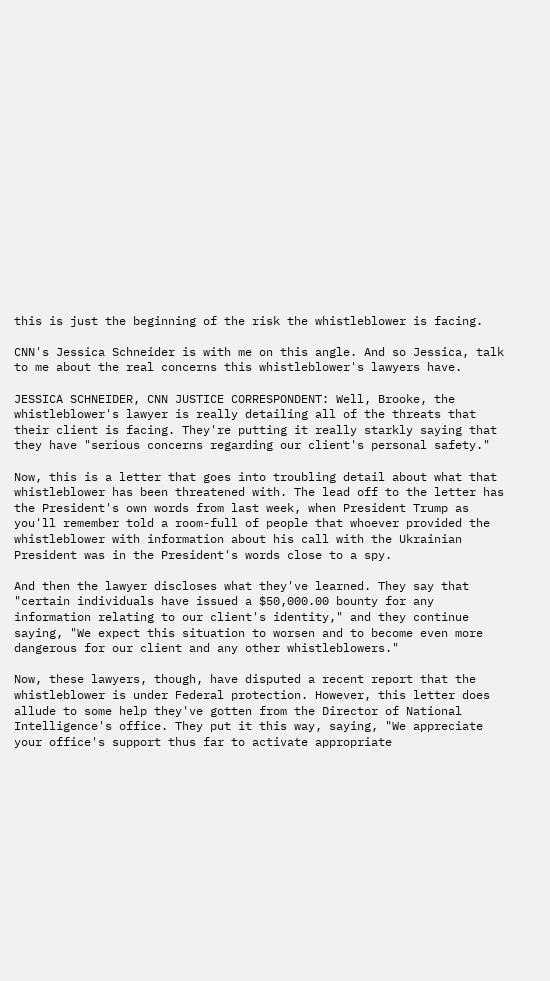this is just the beginning of the risk the whistleblower is facing.

CNN's Jessica Schneider is with me on this angle. And so Jessica, talk to me about the real concerns this whistleblower's lawyers have.

JESSICA SCHNEIDER, CNN JUSTICE CORRESPONDENT: Well, Brooke, the whistleblower's lawyer is really detailing all of the threats that their client is facing. They're putting it really starkly saying that they have "serious concerns regarding our client's personal safety."

Now, this is a letter that goes into troubling detail about what that whistleblower has been threatened with. The lead off to the letter has the President's own words from last week, when President Trump as you'll remember told a room-full of people that whoever provided the whistleblower with information about his call with the Ukrainian President was in the President's words close to a spy.

And then the lawyer discloses what they've learned. They say that "certain individuals have issued a $50,000.00 bounty for any information relating to our client's identity," and they continue saying, "We expect this situation to worsen and to become even more dangerous for our client and any other whistleblowers."

Now, these lawyers, though, have disputed a recent report that the whistleblower is under Federal protection. However, this letter does allude to some help they've gotten from the Director of National Intelligence's office. They put it this way, saying, "We appreciate your office's support thus far to activate appropriate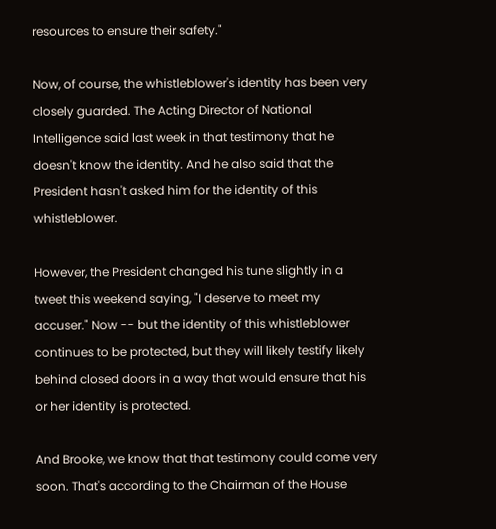resources to ensure their safety."

Now, of course, the whistleblower's identity has been very closely guarded. The Acting Director of National Intelligence said last week in that testimony that he doesn't know the identity. And he also said that the President hasn't asked him for the identity of this whistleblower.

However, the President changed his tune slightly in a tweet this weekend saying, "I deserve to meet my accuser." Now -- but the identity of this whistleblower continues to be protected, but they will likely testify likely behind closed doors in a way that would ensure that his or her identity is protected.

And Brooke, we know that that testimony could come very soon. That's according to the Chairman of the House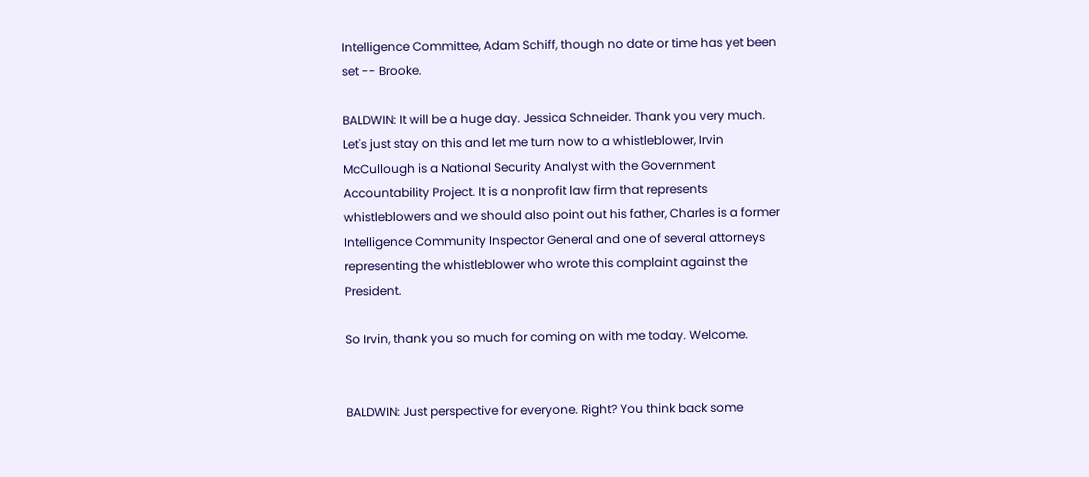Intelligence Committee, Adam Schiff, though no date or time has yet been set -- Brooke.

BALDWIN: It will be a huge day. Jessica Schneider. Thank you very much. Let's just stay on this and let me turn now to a whistleblower, Irvin McCullough is a National Security Analyst with the Government Accountability Project. It is a nonprofit law firm that represents whistleblowers and we should also point out his father, Charles is a former Intelligence Community Inspector General and one of several attorneys representing the whistleblower who wrote this complaint against the President.

So Irvin, thank you so much for coming on with me today. Welcome.


BALDWIN: Just perspective for everyone. Right? You think back some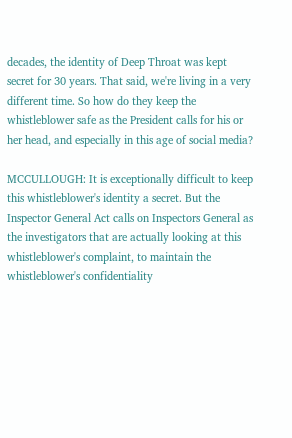decades, the identity of Deep Throat was kept secret for 30 years. That said, we're living in a very different time. So how do they keep the whistleblower safe as the President calls for his or her head, and especially in this age of social media?

MCCULLOUGH: It is exceptionally difficult to keep this whistleblower's identity a secret. But the Inspector General Act calls on Inspectors General as the investigators that are actually looking at this whistleblower's complaint, to maintain the whistleblower's confidentiality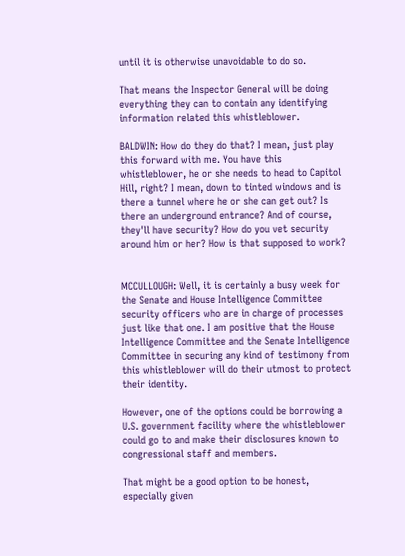until it is otherwise unavoidable to do so.

That means the Inspector General will be doing everything they can to contain any identifying information related this whistleblower.

BALDWIN: How do they do that? I mean, just play this forward with me. You have this whistleblower, he or she needs to head to Capitol Hill, right? I mean, down to tinted windows and is there a tunnel where he or she can get out? Is there an underground entrance? And of course, they'll have security? How do you vet security around him or her? How is that supposed to work?


MCCULLOUGH: Well, it is certainly a busy week for the Senate and House Intelligence Committee security officers who are in charge of processes just like that one. I am positive that the House Intelligence Committee and the Senate Intelligence Committee in securing any kind of testimony from this whistleblower will do their utmost to protect their identity.

However, one of the options could be borrowing a U.S. government facility where the whistleblower could go to and make their disclosures known to congressional staff and members.

That might be a good option to be honest, especially given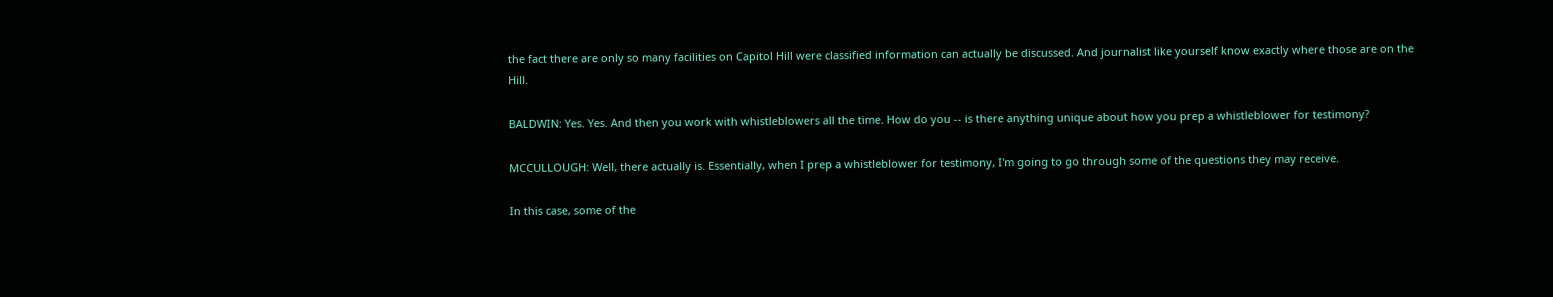the fact there are only so many facilities on Capitol Hill were classified information can actually be discussed. And journalist like yourself know exactly where those are on the Hill.

BALDWIN: Yes. Yes. And then you work with whistleblowers all the time. How do you -- is there anything unique about how you prep a whistleblower for testimony?

MCCULLOUGH: Well, there actually is. Essentially, when I prep a whistleblower for testimony, I'm going to go through some of the questions they may receive.

In this case, some of the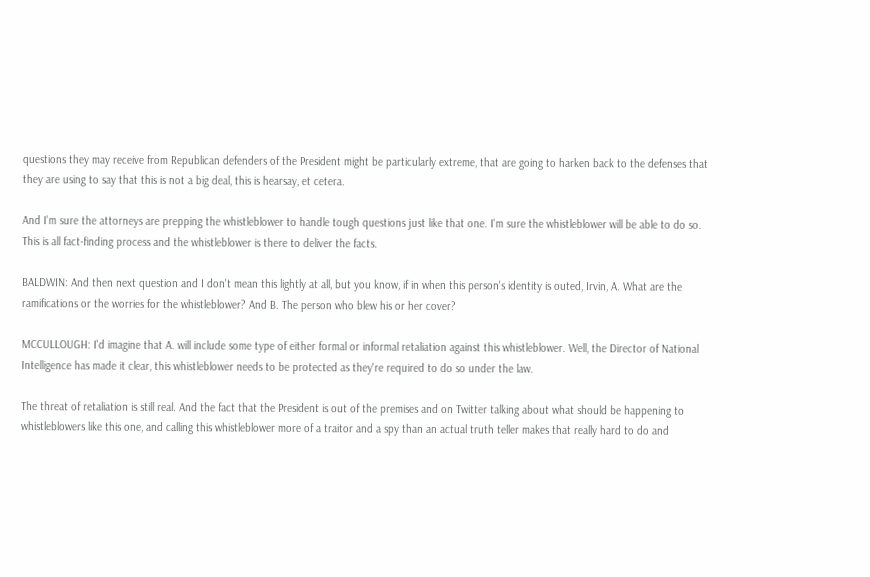questions they may receive from Republican defenders of the President might be particularly extreme, that are going to harken back to the defenses that they are using to say that this is not a big deal, this is hearsay, et cetera.

And I'm sure the attorneys are prepping the whistleblower to handle tough questions just like that one. I'm sure the whistleblower will be able to do so. This is all fact-finding process and the whistleblower is there to deliver the facts.

BALDWIN: And then next question and I don't mean this lightly at all, but you know, if in when this person's identity is outed, Irvin, A. What are the ramifications or the worries for the whistleblower? And B. The person who blew his or her cover?

MCCULLOUGH: I'd imagine that A. will include some type of either formal or informal retaliation against this whistleblower. Well, the Director of National Intelligence has made it clear, this whistleblower needs to be protected as they're required to do so under the law.

The threat of retaliation is still real. And the fact that the President is out of the premises and on Twitter talking about what should be happening to whistleblowers like this one, and calling this whistleblower more of a traitor and a spy than an actual truth teller makes that really hard to do and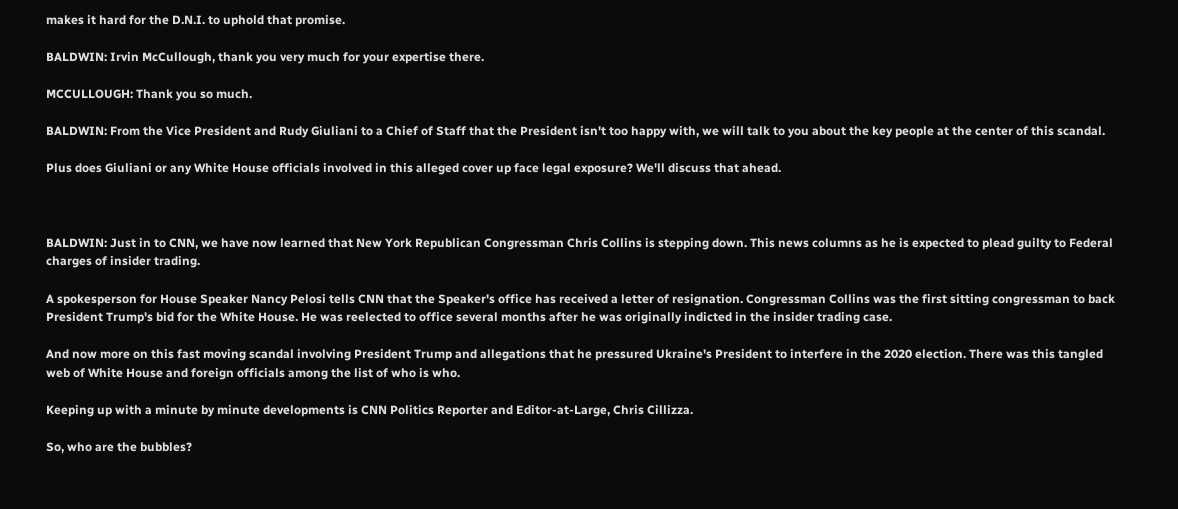makes it hard for the D.N.I. to uphold that promise.

BALDWIN: Irvin McCullough, thank you very much for your expertise there.

MCCULLOUGH: Thank you so much.

BALDWIN: From the Vice President and Rudy Giuliani to a Chief of Staff that the President isn't too happy with, we will talk to you about the key people at the center of this scandal.

Plus does Giuliani or any White House officials involved in this alleged cover up face legal exposure? We'll discuss that ahead.



BALDWIN: Just in to CNN, we have now learned that New York Republican Congressman Chris Collins is stepping down. This news columns as he is expected to plead guilty to Federal charges of insider trading.

A spokesperson for House Speaker Nancy Pelosi tells CNN that the Speaker's office has received a letter of resignation. Congressman Collins was the first sitting congressman to back President Trump's bid for the White House. He was reelected to office several months after he was originally indicted in the insider trading case.

And now more on this fast moving scandal involving President Trump and allegations that he pressured Ukraine's President to interfere in the 2020 election. There was this tangled web of White House and foreign officials among the list of who is who.

Keeping up with a minute by minute developments is CNN Politics Reporter and Editor-at-Large, Chris Cillizza.

So, who are the bubbles?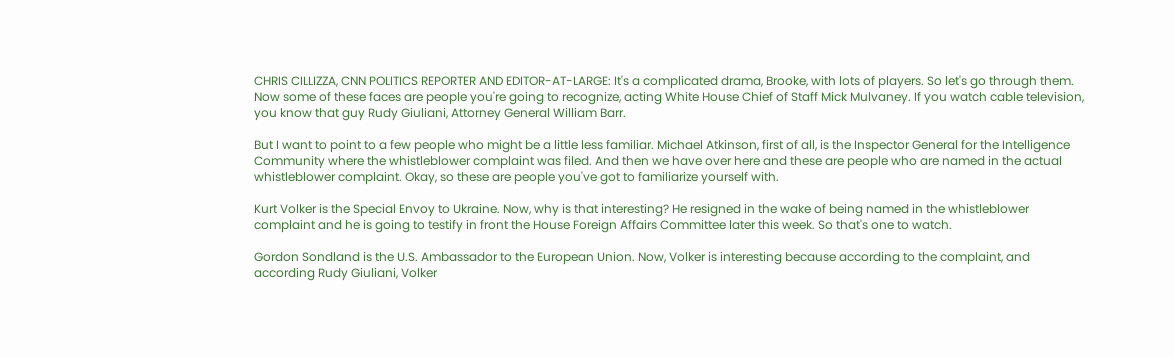CHRIS CILLIZZA, CNN POLITICS REPORTER AND EDITOR-AT-LARGE: It's a complicated drama, Brooke, with lots of players. So let's go through them. Now some of these faces are people you're going to recognize, acting White House Chief of Staff Mick Mulvaney. If you watch cable television, you know that guy Rudy Giuliani, Attorney General William Barr.

But I want to point to a few people who might be a little less familiar. Michael Atkinson, first of all, is the Inspector General for the Intelligence Community where the whistleblower complaint was filed. And then we have over here and these are people who are named in the actual whistleblower complaint. Okay, so these are people you've got to familiarize yourself with.

Kurt Volker is the Special Envoy to Ukraine. Now, why is that interesting? He resigned in the wake of being named in the whistleblower complaint and he is going to testify in front the House Foreign Affairs Committee later this week. So that's one to watch.

Gordon Sondland is the U.S. Ambassador to the European Union. Now, Volker is interesting because according to the complaint, and according Rudy Giuliani, Volker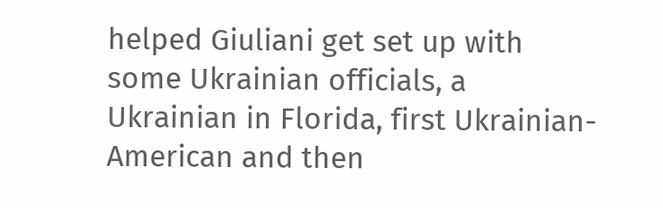helped Giuliani get set up with some Ukrainian officials, a Ukrainian in Florida, first Ukrainian-American and then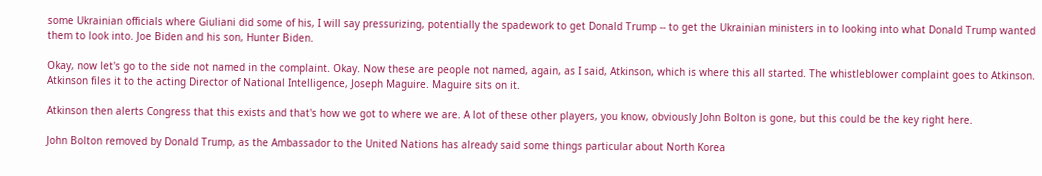some Ukrainian officials where Giuliani did some of his, I will say pressurizing, potentially the spadework to get Donald Trump -- to get the Ukrainian ministers in to looking into what Donald Trump wanted them to look into. Joe Biden and his son, Hunter Biden.

Okay, now let's go to the side not named in the complaint. Okay. Now these are people not named, again, as I said, Atkinson, which is where this all started. The whistleblower complaint goes to Atkinson. Atkinson files it to the acting Director of National Intelligence, Joseph Maguire. Maguire sits on it.

Atkinson then alerts Congress that this exists and that's how we got to where we are. A lot of these other players, you know, obviously John Bolton is gone, but this could be the key right here.

John Bolton removed by Donald Trump, as the Ambassador to the United Nations has already said some things particular about North Korea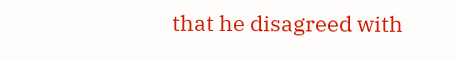that he disagreed with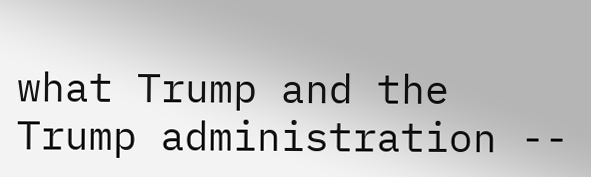what Trump and the Trump administration --